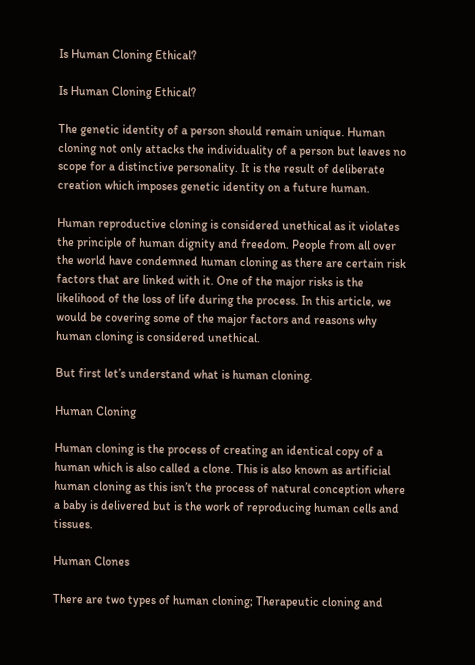Is Human Cloning Ethical?

Is Human Cloning Ethical?

The genetic identity of a person should remain unique. Human cloning not only attacks the individuality of a person but leaves no scope for a distinctive personality. It is the result of deliberate creation which imposes genetic identity on a future human.

Human reproductive cloning is considered unethical as it violates the principle of human dignity and freedom. People from all over the world have condemned human cloning as there are certain risk factors that are linked with it. One of the major risks is the likelihood of the loss of life during the process. In this article, we would be covering some of the major factors and reasons why human cloning is considered unethical.

But first let’s understand what is human cloning.

Human Cloning

Human cloning is the process of creating an identical copy of a human which is also called a clone. This is also known as artificial human cloning as this isn’t the process of natural conception where a baby is delivered but is the work of reproducing human cells and tissues.

Human Clones

There are two types of human cloning; Therapeutic cloning and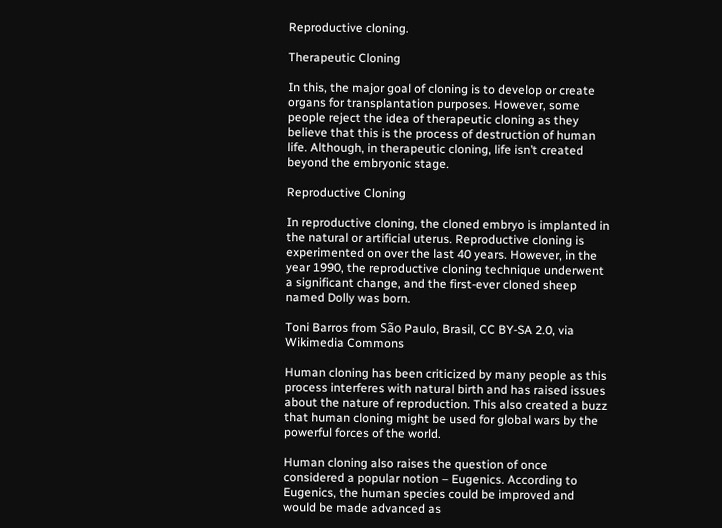Reproductive cloning.

Therapeutic Cloning

In this, the major goal of cloning is to develop or create organs for transplantation purposes. However, some people reject the idea of therapeutic cloning as they believe that this is the process of destruction of human life. Although, in therapeutic cloning, life isn’t created beyond the embryonic stage.

Reproductive Cloning

In reproductive cloning, the cloned embryo is implanted in the natural or artificial uterus. Reproductive cloning is experimented on over the last 40 years. However, in the year 1990, the reproductive cloning technique underwent a significant change, and the first-ever cloned sheep named Dolly was born.

Toni Barros from São Paulo, Brasil, CC BY-SA 2.0, via Wikimedia Commons

Human cloning has been criticized by many people as this process interferes with natural birth and has raised issues about the nature of reproduction. This also created a buzz that human cloning might be used for global wars by the powerful forces of the world.

Human cloning also raises the question of once considered a popular notion – Eugenics. According to Eugenics, the human species could be improved and would be made advanced as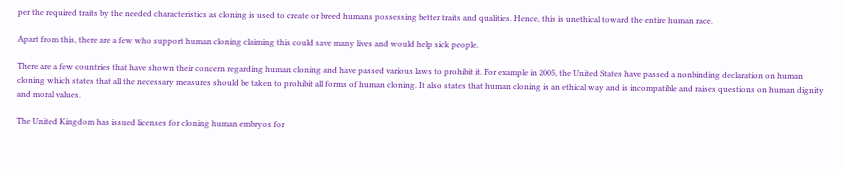per the required traits by the needed characteristics as cloning is used to create or breed humans possessing better traits and qualities. Hence, this is unethical toward the entire human race.

Apart from this, there are a few who support human cloning claiming this could save many lives and would help sick people.

There are a few countries that have shown their concern regarding human cloning and have passed various laws to prohibit it. For example in 2005, the United States have passed a nonbinding declaration on human cloning which states that all the necessary measures should be taken to prohibit all forms of human cloning. It also states that human cloning is an ethical way and is incompatible and raises questions on human dignity and moral values.

The United Kingdom has issued licenses for cloning human embryos for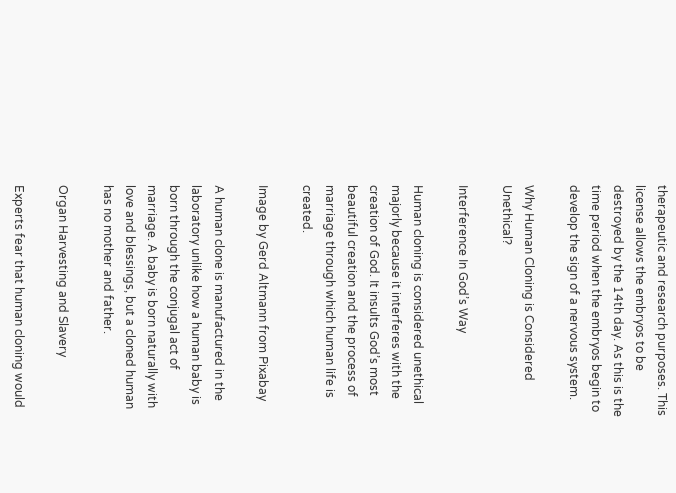therapeutic and research purposes. This license allows the embryos to be destroyed by the 14th day. As this is the time period when the embryos begin to develop the sign of a nervous system.

Why Human Cloning is Considered Unethical?

Interference In God’s Way

Human cloning is considered unethical majorly because it interferes with the creation of God. It insults God’s most beautiful creation and the process of marriage through which human life is created.

Image by Gerd Altmann from Pixabay

A human clone is manufactured in the laboratory unlike how a human baby is born through the conjugal act of marriage. A baby is born naturally with love and blessings, but a cloned human has no mother and father.

Organ Harvesting and Slavery

Experts fear that human cloning would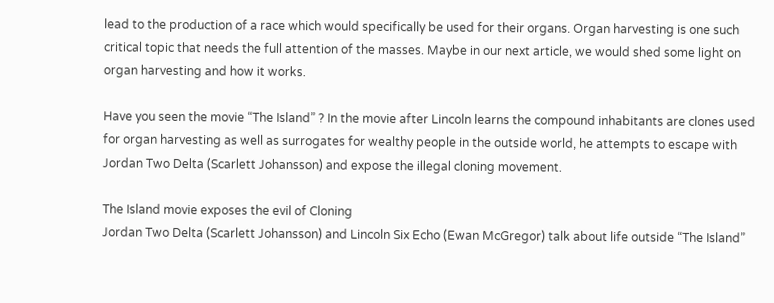lead to the production of a race which would specifically be used for their organs. Organ harvesting is one such critical topic that needs the full attention of the masses. Maybe in our next article, we would shed some light on organ harvesting and how it works.

Have you seen the movie “The Island” ? In the movie after Lincoln learns the compound inhabitants are clones used for organ harvesting as well as surrogates for wealthy people in the outside world, he attempts to escape with Jordan Two Delta (Scarlett Johansson) and expose the illegal cloning movement.

The Island movie exposes the evil of Cloning
Jordan Two Delta (Scarlett Johansson) and Lincoln Six Echo (Ewan McGregor) talk about life outside “The Island”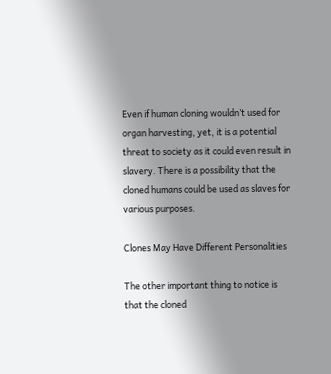Even if human cloning wouldn’t used for organ harvesting, yet, it is a potential threat to society as it could even result in slavery. There is a possibility that the cloned humans could be used as slaves for various purposes.

Clones May Have Different Personalities

The other important thing to notice is that the cloned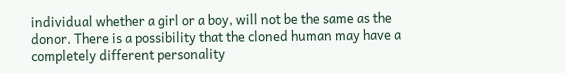individual whether a girl or a boy, will not be the same as the donor. There is a possibility that the cloned human may have a completely different personality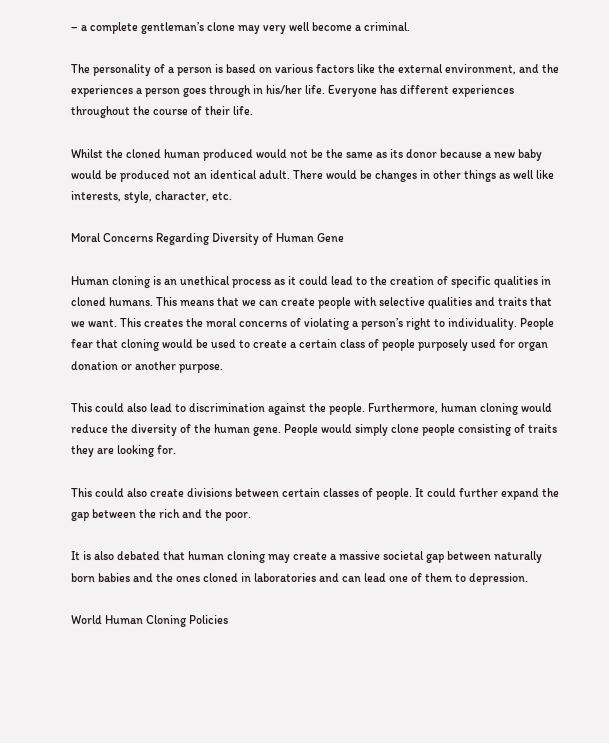– a complete gentleman’s clone may very well become a criminal.

The personality of a person is based on various factors like the external environment, and the experiences a person goes through in his/her life. Everyone has different experiences throughout the course of their life.

Whilst the cloned human produced would not be the same as its donor because a new baby would be produced not an identical adult. There would be changes in other things as well like interests, style, character, etc.

Moral Concerns Regarding Diversity of Human Gene

Human cloning is an unethical process as it could lead to the creation of specific qualities in cloned humans. This means that we can create people with selective qualities and traits that we want. This creates the moral concerns of violating a person’s right to individuality. People fear that cloning would be used to create a certain class of people purposely used for organ donation or another purpose.

This could also lead to discrimination against the people. Furthermore, human cloning would reduce the diversity of the human gene. People would simply clone people consisting of traits they are looking for.

This could also create divisions between certain classes of people. It could further expand the gap between the rich and the poor.

It is also debated that human cloning may create a massive societal gap between naturally born babies and the ones cloned in laboratories and can lead one of them to depression.

World Human Cloning Policies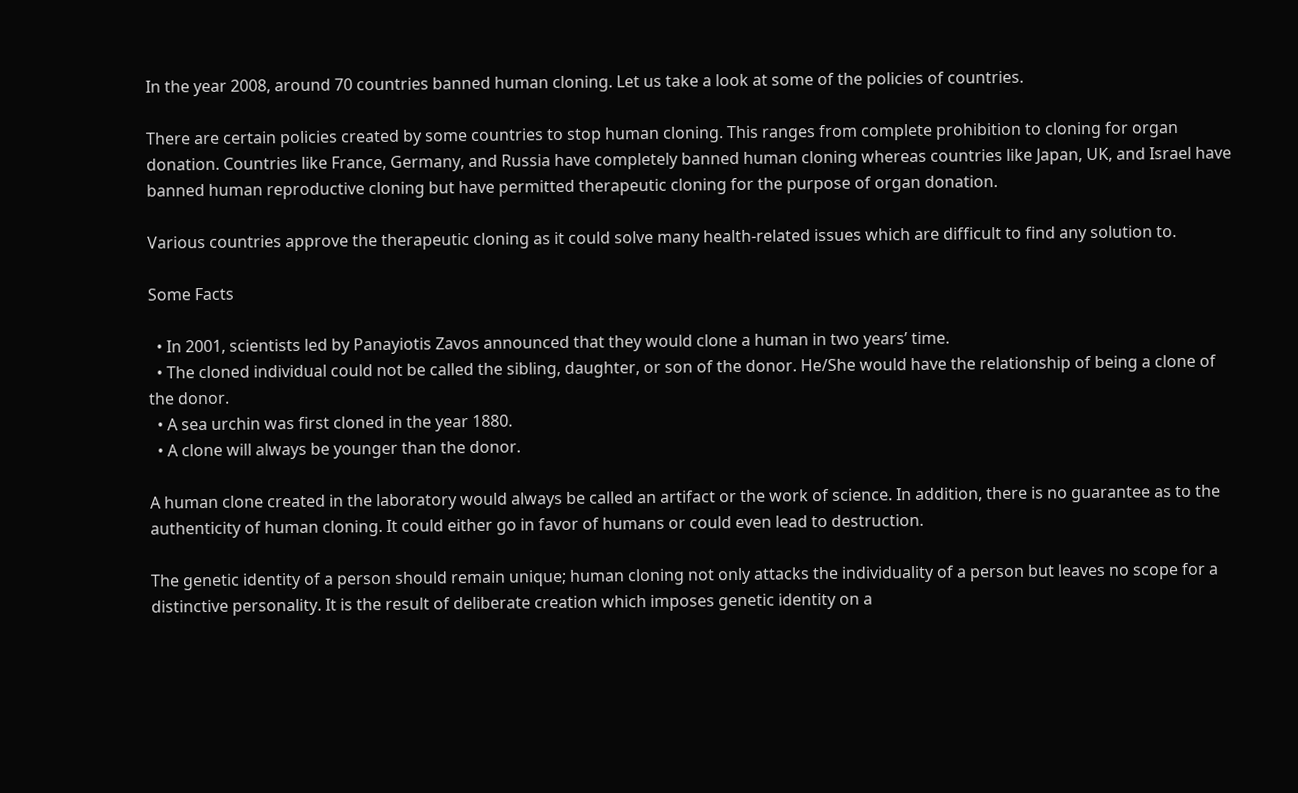In the year 2008, around 70 countries banned human cloning. Let us take a look at some of the policies of countries.

There are certain policies created by some countries to stop human cloning. This ranges from complete prohibition to cloning for organ donation. Countries like France, Germany, and Russia have completely banned human cloning whereas countries like Japan, UK, and Israel have banned human reproductive cloning but have permitted therapeutic cloning for the purpose of organ donation.

Various countries approve the therapeutic cloning as it could solve many health-related issues which are difficult to find any solution to.

Some Facts

  • In 2001, scientists led by Panayiotis Zavos announced that they would clone a human in two years’ time.
  • The cloned individual could not be called the sibling, daughter, or son of the donor. He/She would have the relationship of being a clone of the donor.
  • A sea urchin was first cloned in the year 1880.
  • A clone will always be younger than the donor.

A human clone created in the laboratory would always be called an artifact or the work of science. In addition, there is no guarantee as to the authenticity of human cloning. It could either go in favor of humans or could even lead to destruction.

The genetic identity of a person should remain unique; human cloning not only attacks the individuality of a person but leaves no scope for a distinctive personality. It is the result of deliberate creation which imposes genetic identity on a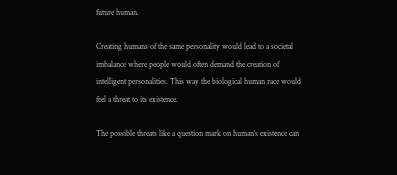future human.

Creating humans of the same personality would lead to a societal imbalance where people would often demand the creation of intelligent personalities. This way the biological human race would feel a threat to its existence.

The possible threats like a question mark on human’s existence can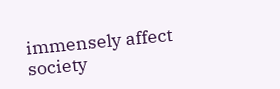immensely affect society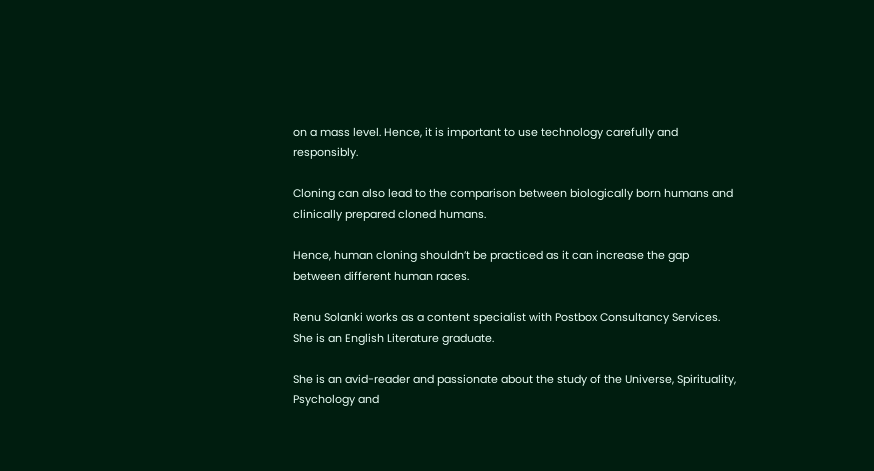on a mass level. Hence, it is important to use technology carefully and responsibly.

Cloning can also lead to the comparison between biologically born humans and clinically prepared cloned humans.

Hence, human cloning shouldn’t be practiced as it can increase the gap between different human races.

Renu Solanki works as a content specialist with Postbox Consultancy Services. She is an English Literature graduate.

She is an avid-reader and passionate about the study of the Universe, Spirituality, Psychology and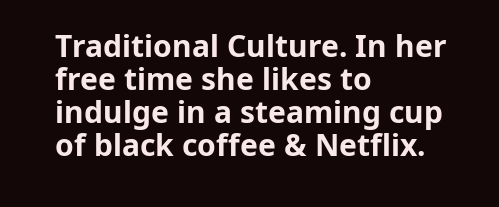Traditional Culture. In her free time she likes to indulge in a steaming cup of black coffee & Netflix.